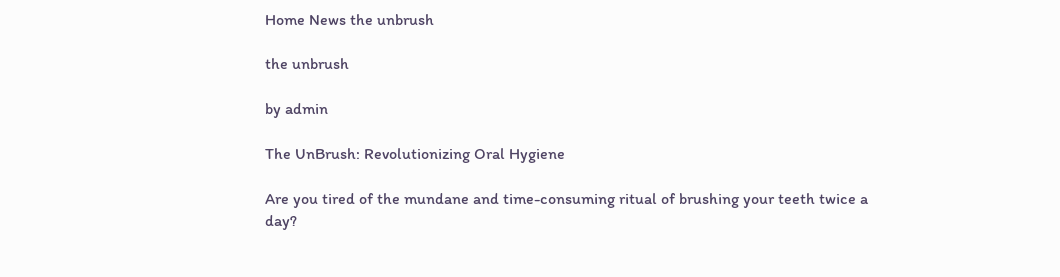Home News the unbrush

the unbrush

by admin

The UnBrush: Revolutionizing Oral Hygiene

Are you tired of the mundane and time-consuming ritual of brushing your teeth twice a day?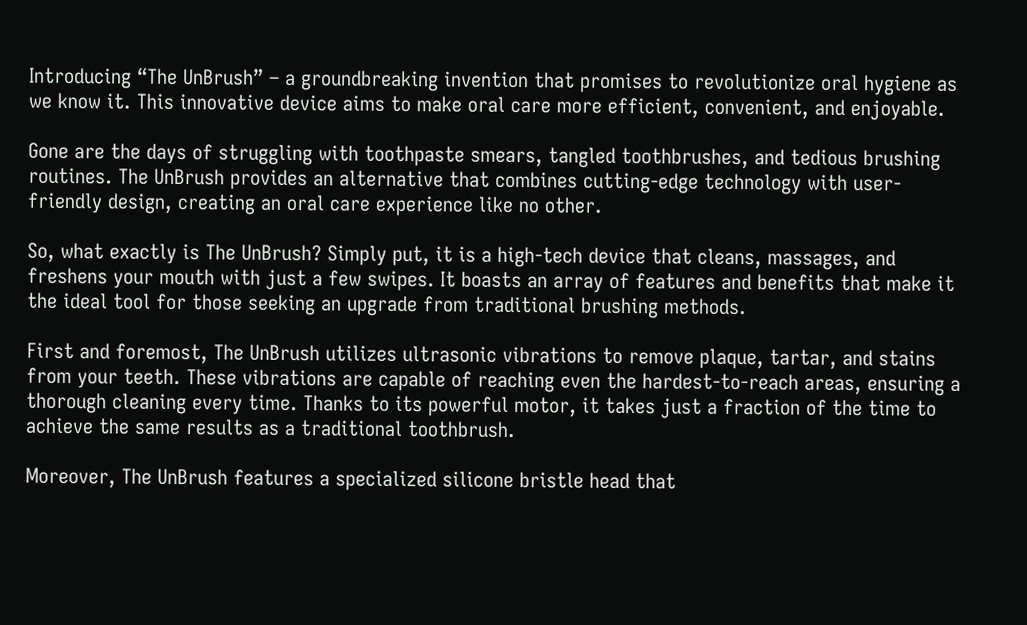Introducing “The UnBrush” – a groundbreaking invention that promises to revolutionize oral hygiene as we know it. This innovative device aims to make oral care more efficient, convenient, and enjoyable.

Gone are the days of struggling with toothpaste smears, tangled toothbrushes, and tedious brushing routines. The UnBrush provides an alternative that combines cutting-edge technology with user-friendly design, creating an oral care experience like no other.

So, what exactly is The UnBrush? Simply put, it is a high-tech device that cleans, massages, and freshens your mouth with just a few swipes. It boasts an array of features and benefits that make it the ideal tool for those seeking an upgrade from traditional brushing methods.

First and foremost, The UnBrush utilizes ultrasonic vibrations to remove plaque, tartar, and stains from your teeth. These vibrations are capable of reaching even the hardest-to-reach areas, ensuring a thorough cleaning every time. Thanks to its powerful motor, it takes just a fraction of the time to achieve the same results as a traditional toothbrush.

Moreover, The UnBrush features a specialized silicone bristle head that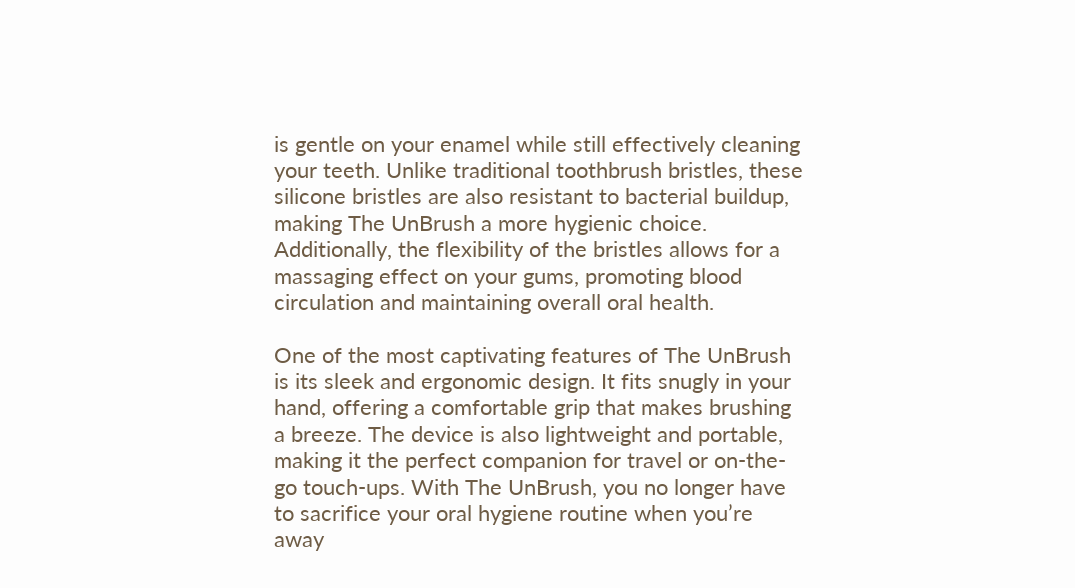is gentle on your enamel while still effectively cleaning your teeth. Unlike traditional toothbrush bristles, these silicone bristles are also resistant to bacterial buildup, making The UnBrush a more hygienic choice. Additionally, the flexibility of the bristles allows for a massaging effect on your gums, promoting blood circulation and maintaining overall oral health.

One of the most captivating features of The UnBrush is its sleek and ergonomic design. It fits snugly in your hand, offering a comfortable grip that makes brushing a breeze. The device is also lightweight and portable, making it the perfect companion for travel or on-the-go touch-ups. With The UnBrush, you no longer have to sacrifice your oral hygiene routine when you’re away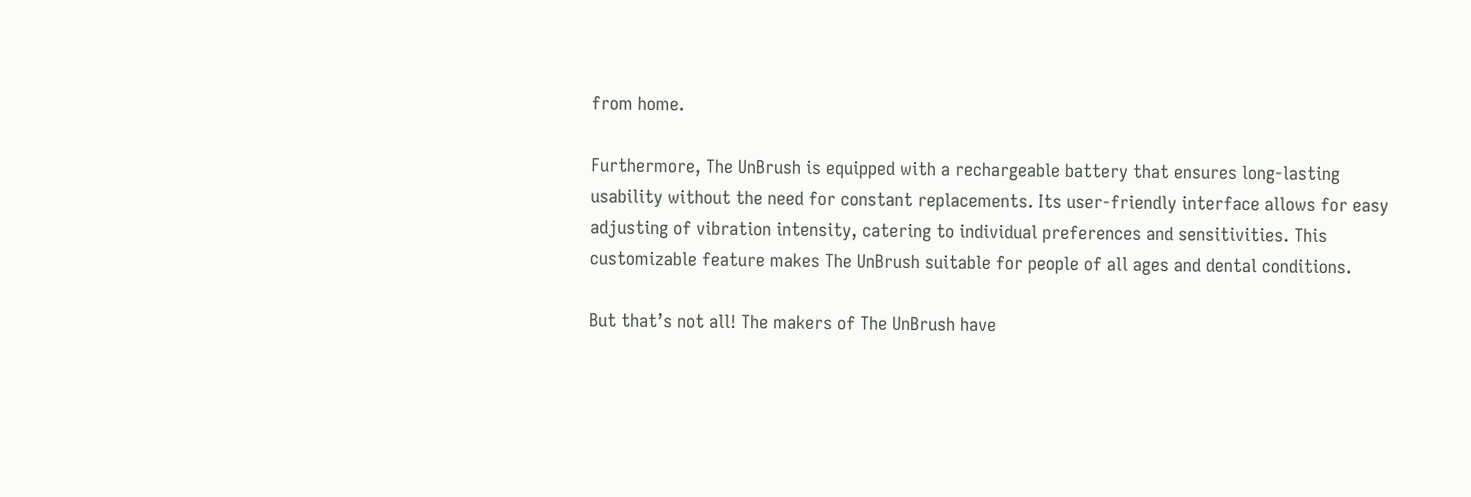from home.

Furthermore, The UnBrush is equipped with a rechargeable battery that ensures long-lasting usability without the need for constant replacements. Its user-friendly interface allows for easy adjusting of vibration intensity, catering to individual preferences and sensitivities. This customizable feature makes The UnBrush suitable for people of all ages and dental conditions.

But that’s not all! The makers of The UnBrush have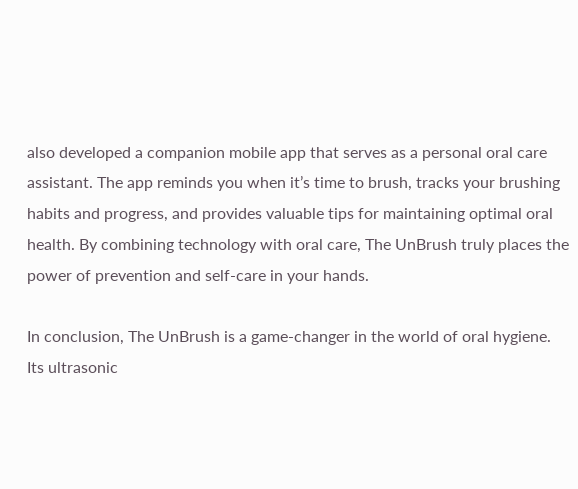also developed a companion mobile app that serves as a personal oral care assistant. The app reminds you when it’s time to brush, tracks your brushing habits and progress, and provides valuable tips for maintaining optimal oral health. By combining technology with oral care, The UnBrush truly places the power of prevention and self-care in your hands.

In conclusion, The UnBrush is a game-changer in the world of oral hygiene. Its ultrasonic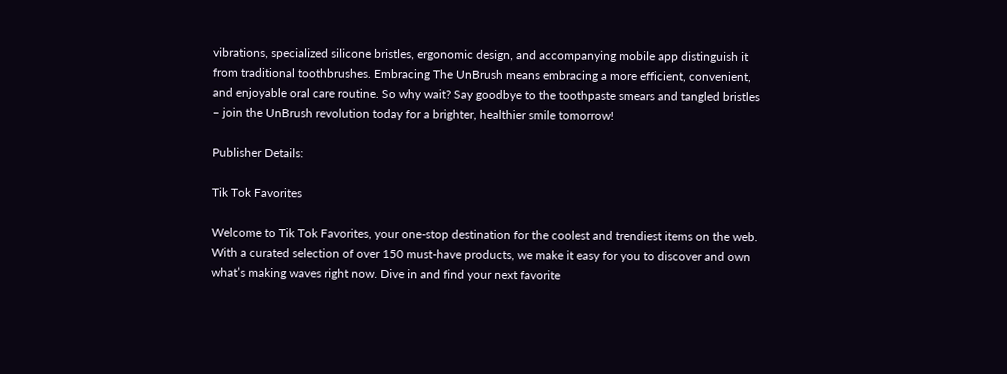vibrations, specialized silicone bristles, ergonomic design, and accompanying mobile app distinguish it from traditional toothbrushes. Embracing The UnBrush means embracing a more efficient, convenient, and enjoyable oral care routine. So why wait? Say goodbye to the toothpaste smears and tangled bristles – join the UnBrush revolution today for a brighter, healthier smile tomorrow!

Publisher Details:

Tik Tok Favorites

Welcome to Tik Tok Favorites, your one-stop destination for the coolest and trendiest items on the web. With a curated selection of over 150 must-have products, we make it easy for you to discover and own what’s making waves right now. Dive in and find your next favorite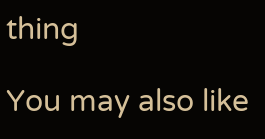thing

You may also like